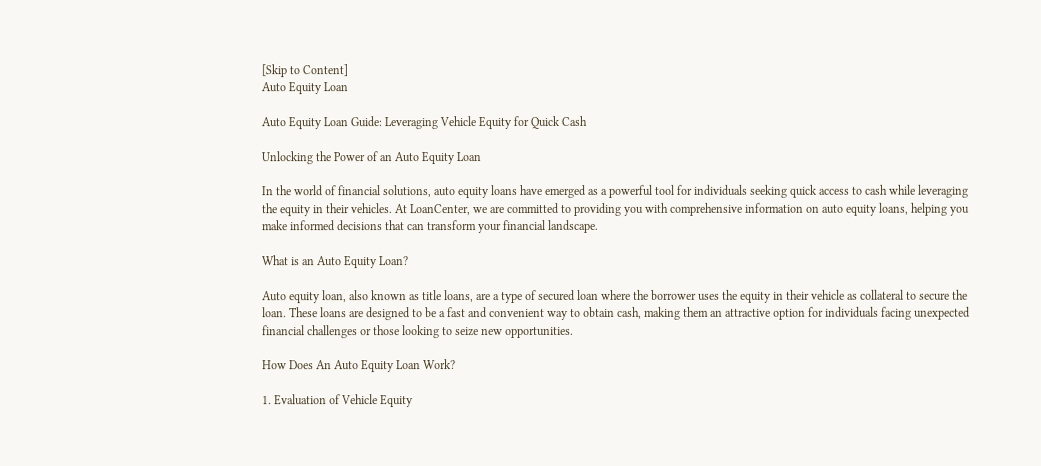[Skip to Content]
Auto Equity Loan

Auto Equity Loan Guide: Leveraging Vehicle Equity for Quick Cash

Unlocking the Power of an Auto Equity Loan

In the world of financial solutions, auto equity loans have emerged as a powerful tool for individuals seeking quick access to cash while leveraging the equity in their vehicles. At LoanCenter, we are committed to providing you with comprehensive information on auto equity loans, helping you make informed decisions that can transform your financial landscape.

What is an Auto Equity Loan?

Auto equity loan, also known as title loans, are a type of secured loan where the borrower uses the equity in their vehicle as collateral to secure the loan. These loans are designed to be a fast and convenient way to obtain cash, making them an attractive option for individuals facing unexpected financial challenges or those looking to seize new opportunities.

How Does An Auto Equity Loan Work?

1. Evaluation of Vehicle Equity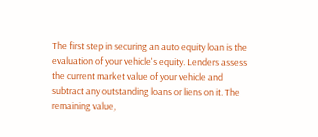The first step in securing an auto equity loan is the evaluation of your vehicle's equity. Lenders assess the current market value of your vehicle and subtract any outstanding loans or liens on it. The remaining value,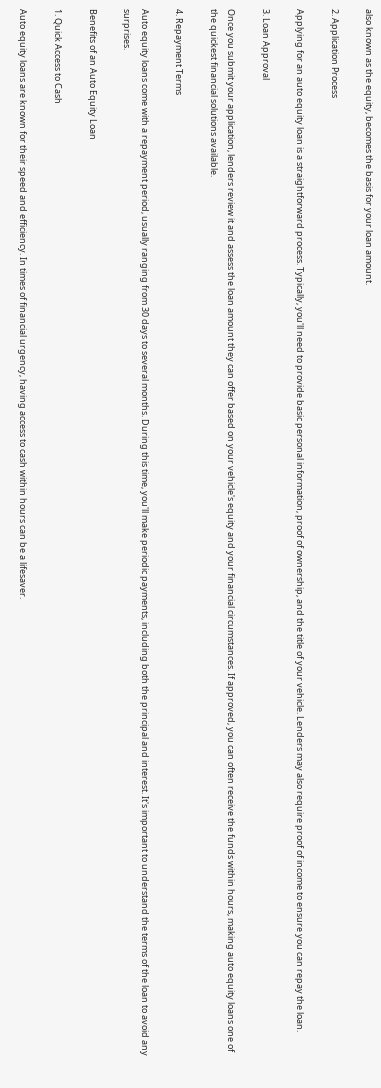also known as the equity, becomes the basis for your loan amount.

2. Application Process

Applying for an auto equity loan is a straightforward process. Typically, you'll need to provide basic personal information, proof of ownership, and the title of your vehicle. Lenders may also require proof of income to ensure you can repay the loan.

3. Loan Approval

Once you submit your application, lenders review it and assess the loan amount they can offer based on your vehicle's equity and your financial circumstances. If approved, you can often receive the funds within hours, making auto equity loans one of the quickest financial solutions available.

4. Repayment Terms

Auto equity loans come with a repayment period, usually ranging from 30 days to several months. During this time, you'll make periodic payments, including both the principal and interest. It's important to understand the terms of the loan to avoid any surprises.

Benefits of an Auto Equity Loan

1. Quick Access to Cash

Auto equity loans are known for their speed and efficiency. In times of financial urgency, having access to cash within hours can be a lifesaver.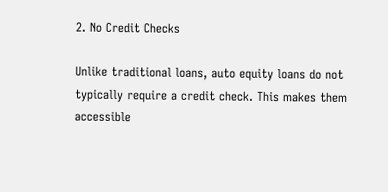2. No Credit Checks

Unlike traditional loans, auto equity loans do not typically require a credit check. This makes them accessible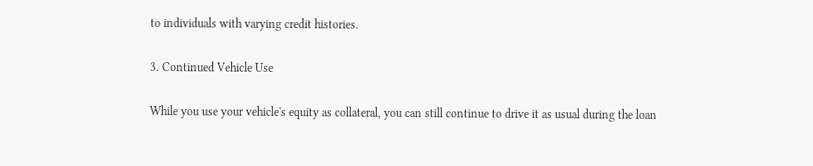to individuals with varying credit histories.

3. Continued Vehicle Use

While you use your vehicle's equity as collateral, you can still continue to drive it as usual during the loan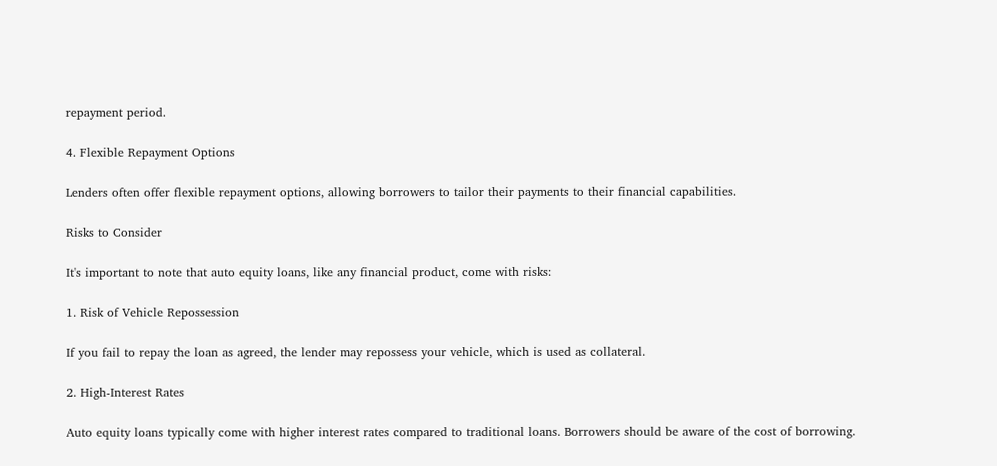repayment period.

4. Flexible Repayment Options

Lenders often offer flexible repayment options, allowing borrowers to tailor their payments to their financial capabilities.

Risks to Consider

It's important to note that auto equity loans, like any financial product, come with risks:

1. Risk of Vehicle Repossession

If you fail to repay the loan as agreed, the lender may repossess your vehicle, which is used as collateral.

2. High-Interest Rates

Auto equity loans typically come with higher interest rates compared to traditional loans. Borrowers should be aware of the cost of borrowing.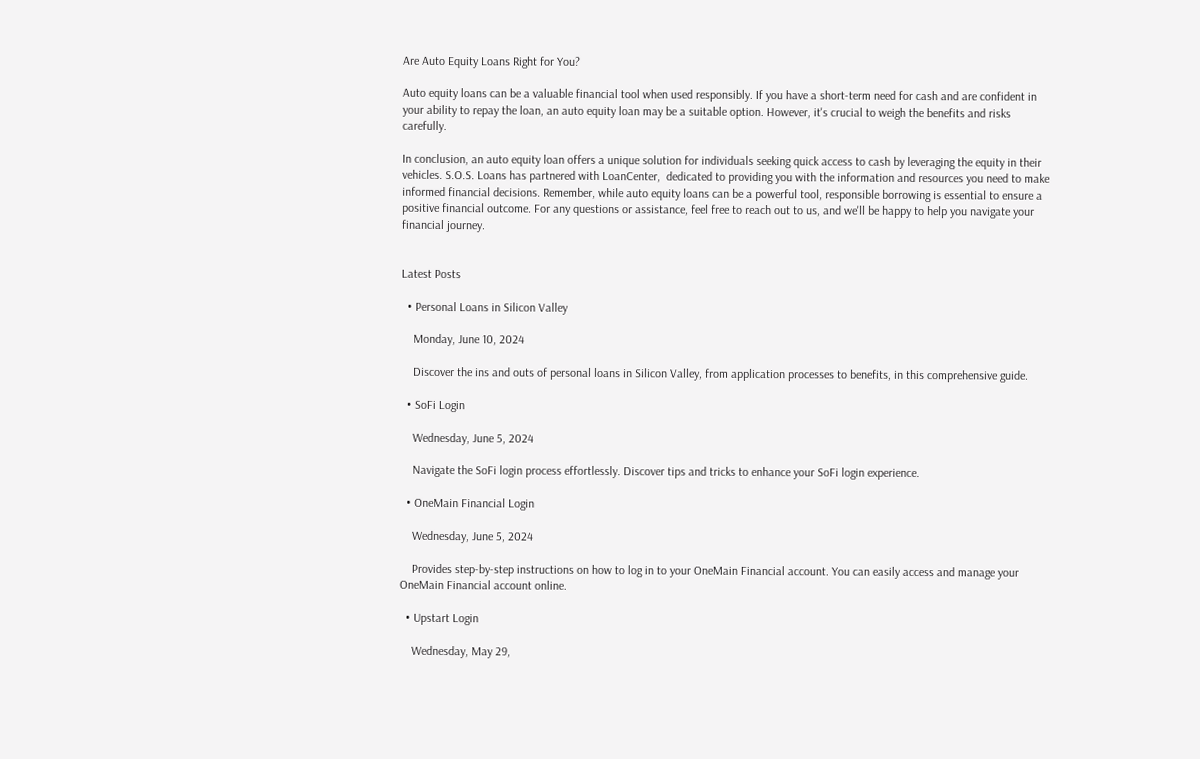Are Auto Equity Loans Right for You?

Auto equity loans can be a valuable financial tool when used responsibly. If you have a short-term need for cash and are confident in your ability to repay the loan, an auto equity loan may be a suitable option. However, it's crucial to weigh the benefits and risks carefully.

In conclusion, an auto equity loan offers a unique solution for individuals seeking quick access to cash by leveraging the equity in their vehicles. S.O.S. Loans has partnered with LoanCenter,  dedicated to providing you with the information and resources you need to make informed financial decisions. Remember, while auto equity loans can be a powerful tool, responsible borrowing is essential to ensure a positive financial outcome. For any questions or assistance, feel free to reach out to us, and we'll be happy to help you navigate your financial journey.


Latest Posts

  • Personal Loans in Silicon Valley

    Monday, June 10, 2024

    Discover the ins and outs of personal loans in Silicon Valley, from application processes to benefits, in this comprehensive guide.

  • SoFi Login

    Wednesday, June 5, 2024

    Navigate the SoFi login process effortlessly. Discover tips and tricks to enhance your SoFi login experience.

  • OneMain Financial Login

    Wednesday, June 5, 2024

    Provides step-by-step instructions on how to log in to your OneMain Financial account. You can easily access and manage your OneMain Financial account online.

  • Upstart Login

    Wednesday, May 29,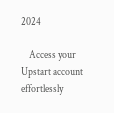2024

    Access your Upstart account effortlessly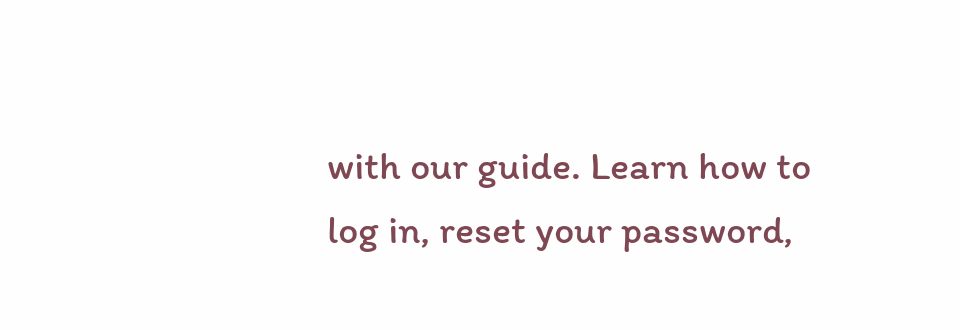with our guide. Learn how to log in, reset your password,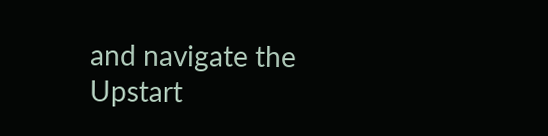and navigate the Upstart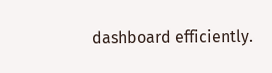dashboard efficiently.